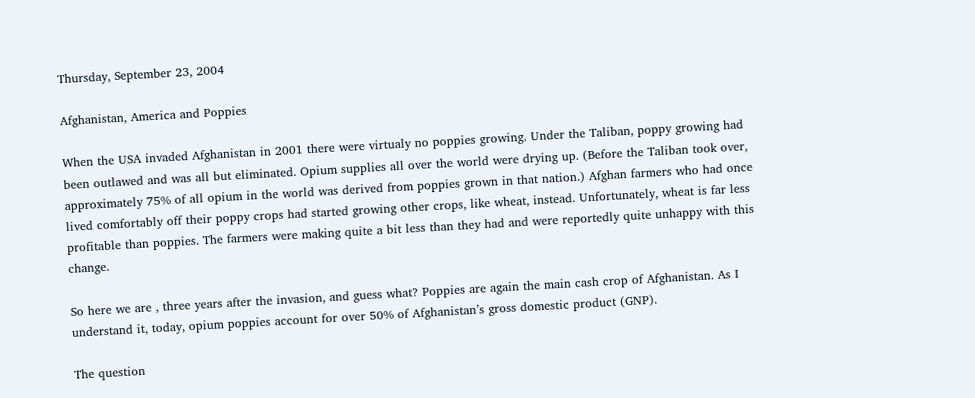Thursday, September 23, 2004

Afghanistan, America and Poppies

When the USA invaded Afghanistan in 2001 there were virtualy no poppies growing. Under the Taliban, poppy growing had been outlawed and was all but eliminated. Opium supplies all over the world were drying up. (Before the Taliban took over, approximately 75% of all opium in the world was derived from poppies grown in that nation.) Afghan farmers who had once lived comfortably off their poppy crops had started growing other crops, like wheat, instead. Unfortunately, wheat is far less profitable than poppies. The farmers were making quite a bit less than they had and were reportedly quite unhappy with this change.

So here we are , three years after the invasion, and guess what? Poppies are again the main cash crop of Afghanistan. As I understand it, today, opium poppies account for over 50% of Afghanistan’s gross domestic product (GNP).

The question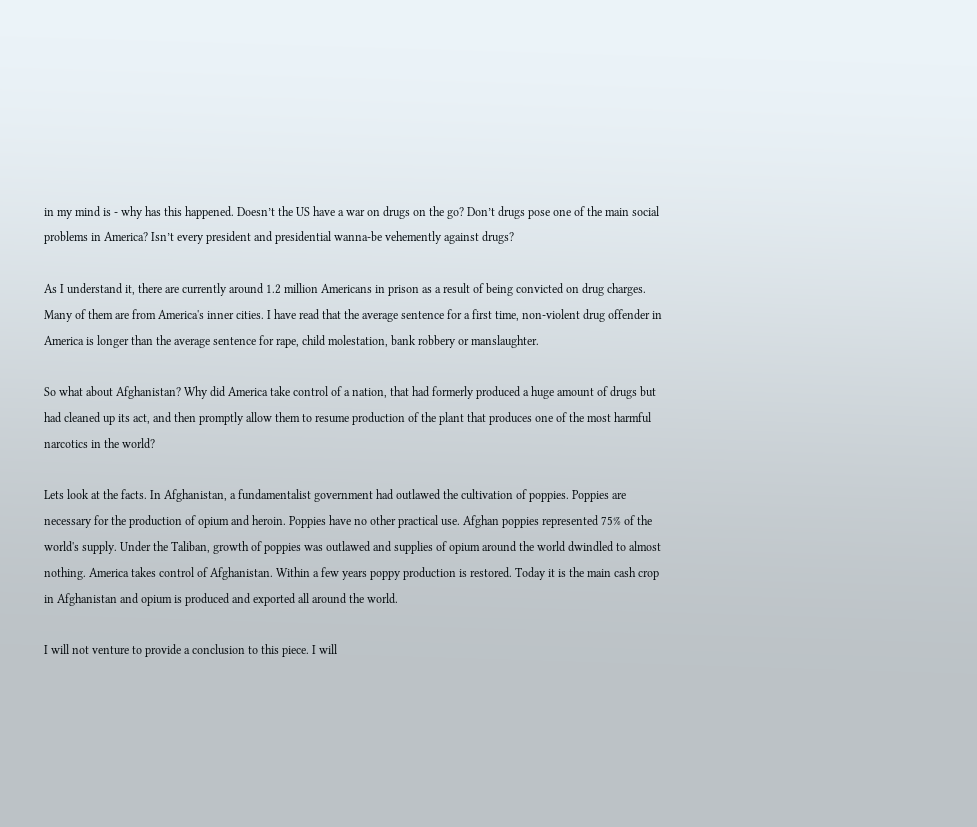in my mind is - why has this happened. Doesn’t the US have a war on drugs on the go? Don’t drugs pose one of the main social problems in America? Isn’t every president and presidential wanna-be vehemently against drugs?

As I understand it, there are currently around 1.2 million Americans in prison as a result of being convicted on drug charges. Many of them are from America's inner cities. I have read that the average sentence for a first time, non-violent drug offender in America is longer than the average sentence for rape, child molestation, bank robbery or manslaughter.

So what about Afghanistan? Why did America take control of a nation, that had formerly produced a huge amount of drugs but had cleaned up its act, and then promptly allow them to resume production of the plant that produces one of the most harmful narcotics in the world?

Lets look at the facts. In Afghanistan, a fundamentalist government had outlawed the cultivation of poppies. Poppies are necessary for the production of opium and heroin. Poppies have no other practical use. Afghan poppies represented 75% of the world's supply. Under the Taliban, growth of poppies was outlawed and supplies of opium around the world dwindled to almost nothing. America takes control of Afghanistan. Within a few years poppy production is restored. Today it is the main cash crop in Afghanistan and opium is produced and exported all around the world.

I will not venture to provide a conclusion to this piece. I will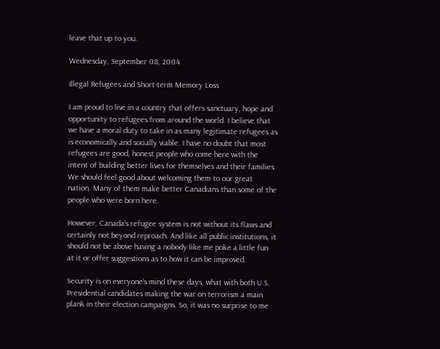leave that up to you.

Wednesday, September 08, 2004

Illegal Refugees and Short-term Memory Loss

I am proud to live in a country that offers sanctuary, hope and opportunity to refugees from around the world. I believe that we have a moral duty to take in as many legitimate refugees as is economically and socially viable. I have no doubt that most refugees are good, honest people who come here with the intent of building better lives for themselves and their families. We should feel good about welcoming them to our great nation. Many of them make better Canadians than some of the people who were born here.

However, Canada’s refugee system is not without its flaws and certainly not beyond reproach. And like all public institutions, it should not be above having a nobody like me poke a little fun at it or offer suggestions as to how it can be improved.

Security is on everyone’s mind these days, what with both U.S. Presidential candidates making the war on terrorism a main plank in their election campaigns. So, it was no surprise to me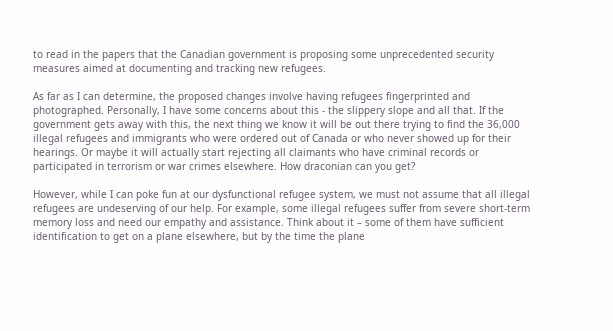to read in the papers that the Canadian government is proposing some unprecedented security measures aimed at documenting and tracking new refugees.

As far as I can determine, the proposed changes involve having refugees fingerprinted and photographed. Personally, I have some concerns about this - the slippery slope and all that. If the government gets away with this, the next thing we know it will be out there trying to find the 36,000 illegal refugees and immigrants who were ordered out of Canada or who never showed up for their hearings. Or maybe it will actually start rejecting all claimants who have criminal records or participated in terrorism or war crimes elsewhere. How draconian can you get?

However, while I can poke fun at our dysfunctional refugee system, we must not assume that all illegal refugees are undeserving of our help. For example, some illegal refugees suffer from severe short-term memory loss and need our empathy and assistance. Think about it – some of them have sufficient identification to get on a plane elsewhere, but by the time the plane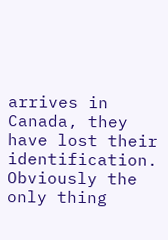arrives in Canada, they have lost their identification. Obviously the only thing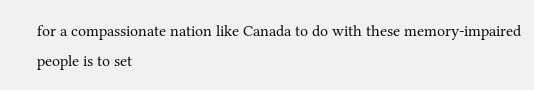for a compassionate nation like Canada to do with these memory-impaired people is to set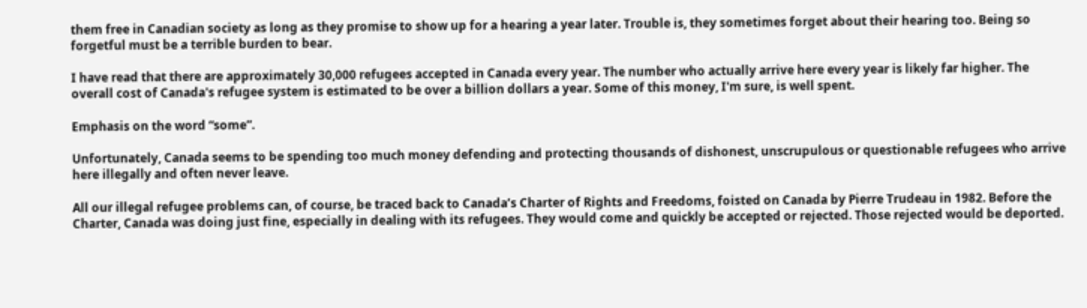them free in Canadian society as long as they promise to show up for a hearing a year later. Trouble is, they sometimes forget about their hearing too. Being so forgetful must be a terrible burden to bear.

I have read that there are approximately 30,000 refugees accepted in Canada every year. The number who actually arrive here every year is likely far higher. The overall cost of Canada's refugee system is estimated to be over a billion dollars a year. Some of this money, I'm sure, is well spent.

Emphasis on the word “some”.

Unfortunately, Canada seems to be spending too much money defending and protecting thousands of dishonest, unscrupulous or questionable refugees who arrive here illegally and often never leave.

All our illegal refugee problems can, of course, be traced back to Canada’s Charter of Rights and Freedoms, foisted on Canada by Pierre Trudeau in 1982. Before the Charter, Canada was doing just fine, especially in dealing with its refugees. They would come and quickly be accepted or rejected. Those rejected would be deported.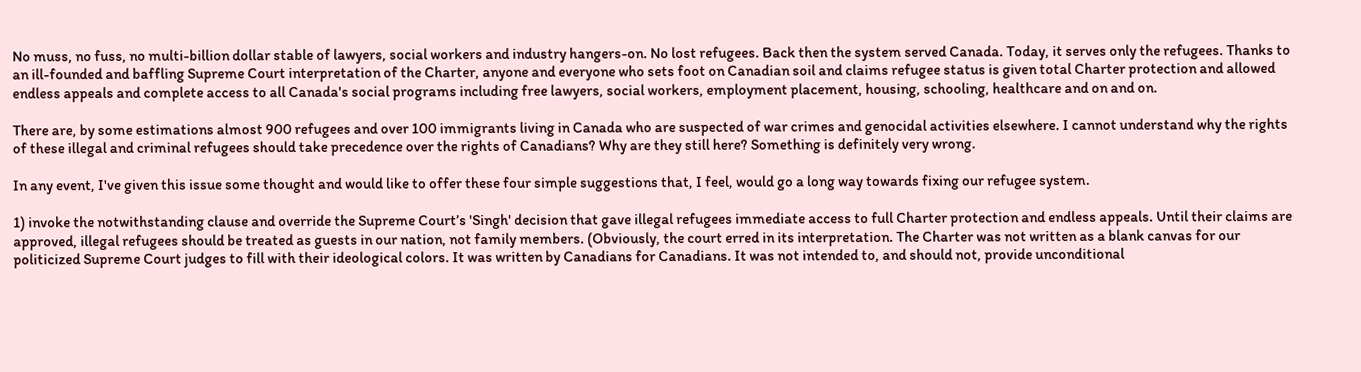No muss, no fuss, no multi-billion dollar stable of lawyers, social workers and industry hangers-on. No lost refugees. Back then the system served Canada. Today, it serves only the refugees. Thanks to an ill-founded and baffling Supreme Court interpretation of the Charter, anyone and everyone who sets foot on Canadian soil and claims refugee status is given total Charter protection and allowed endless appeals and complete access to all Canada's social programs including free lawyers, social workers, employment placement, housing, schooling, healthcare and on and on.

There are, by some estimations almost 900 refugees and over 100 immigrants living in Canada who are suspected of war crimes and genocidal activities elsewhere. I cannot understand why the rights of these illegal and criminal refugees should take precedence over the rights of Canadians? Why are they still here? Something is definitely very wrong.

In any event, I've given this issue some thought and would like to offer these four simple suggestions that, I feel, would go a long way towards fixing our refugee system.

1) invoke the notwithstanding clause and override the Supreme Court’s 'Singh' decision that gave illegal refugees immediate access to full Charter protection and endless appeals. Until their claims are approved, illegal refugees should be treated as guests in our nation, not family members. (Obviously, the court erred in its interpretation. The Charter was not written as a blank canvas for our politicized Supreme Court judges to fill with their ideological colors. It was written by Canadians for Canadians. It was not intended to, and should not, provide unconditional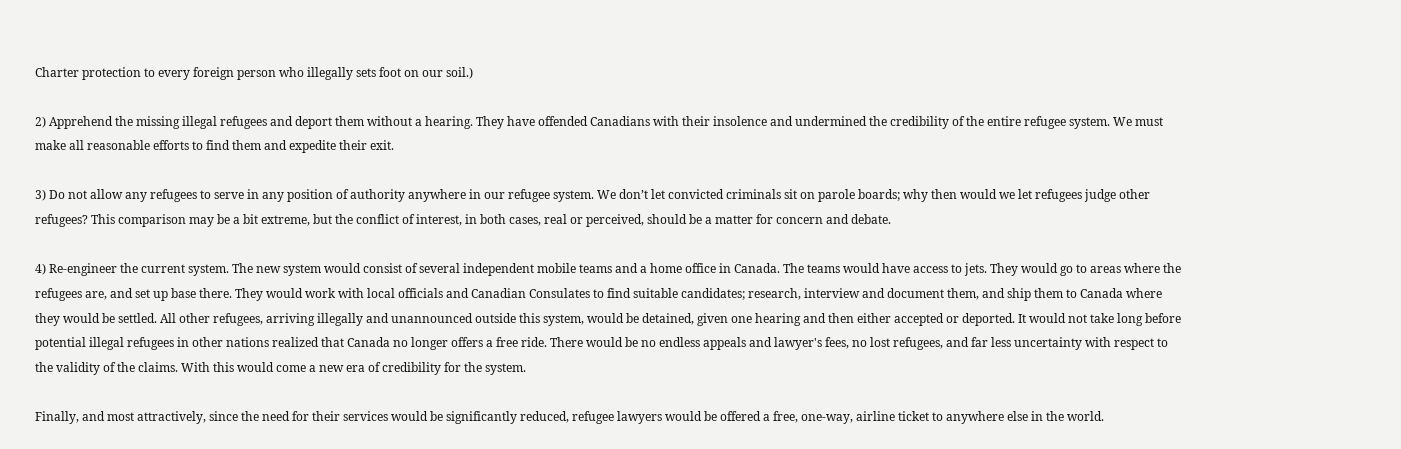Charter protection to every foreign person who illegally sets foot on our soil.)

2) Apprehend the missing illegal refugees and deport them without a hearing. They have offended Canadians with their insolence and undermined the credibility of the entire refugee system. We must make all reasonable efforts to find them and expedite their exit.

3) Do not allow any refugees to serve in any position of authority anywhere in our refugee system. We don’t let convicted criminals sit on parole boards; why then would we let refugees judge other refugees? This comparison may be a bit extreme, but the conflict of interest, in both cases, real or perceived, should be a matter for concern and debate.

4) Re-engineer the current system. The new system would consist of several independent mobile teams and a home office in Canada. The teams would have access to jets. They would go to areas where the refugees are, and set up base there. They would work with local officials and Canadian Consulates to find suitable candidates; research, interview and document them, and ship them to Canada where they would be settled. All other refugees, arriving illegally and unannounced outside this system, would be detained, given one hearing and then either accepted or deported. It would not take long before potential illegal refugees in other nations realized that Canada no longer offers a free ride. There would be no endless appeals and lawyer's fees, no lost refugees, and far less uncertainty with respect to the validity of the claims. With this would come a new era of credibility for the system.

Finally, and most attractively, since the need for their services would be significantly reduced, refugee lawyers would be offered a free, one-way, airline ticket to anywhere else in the world.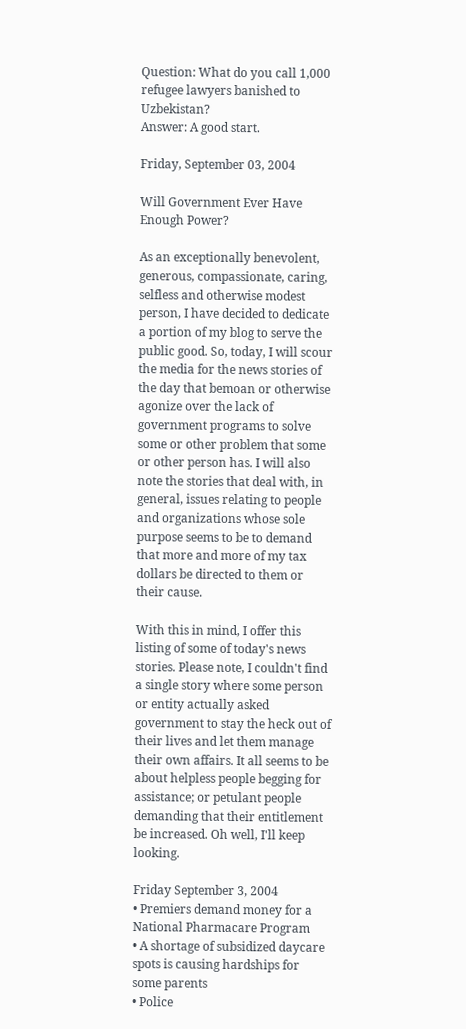Question: What do you call 1,000 refugee lawyers banished to Uzbekistan?
Answer: A good start.

Friday, September 03, 2004

Will Government Ever Have Enough Power?

As an exceptionally benevolent, generous, compassionate, caring, selfless and otherwise modest person, I have decided to dedicate a portion of my blog to serve the public good. So, today, I will scour the media for the news stories of the day that bemoan or otherwise agonize over the lack of government programs to solve some or other problem that some or other person has. I will also note the stories that deal with, in general, issues relating to people and organizations whose sole purpose seems to be to demand that more and more of my tax dollars be directed to them or their cause.

With this in mind, I offer this listing of some of today's news stories. Please note, I couldn't find a single story where some person or entity actually asked government to stay the heck out of their lives and let them manage their own affairs. It all seems to be about helpless people begging for assistance; or petulant people demanding that their entitlement be increased. Oh well, I'll keep looking.

Friday September 3, 2004
• Premiers demand money for a National Pharmacare Program
• A shortage of subsidized daycare spots is causing hardships for some parents
• Police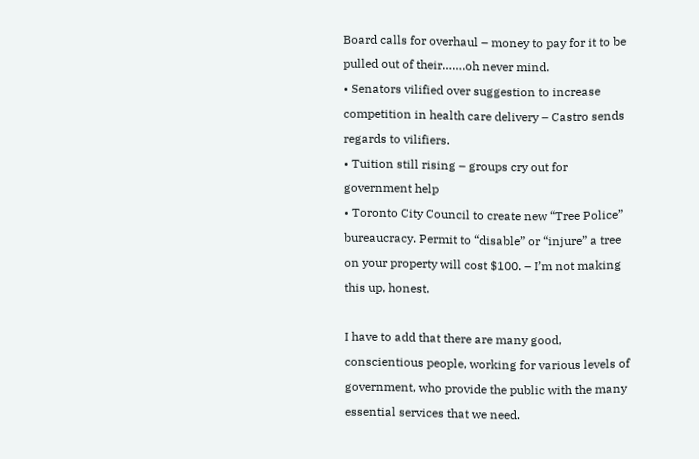Board calls for overhaul – money to pay for it to be pulled out of their…….oh never mind.
• Senators vilified over suggestion to increase competition in health care delivery – Castro sends regards to vilifiers.
• Tuition still rising – groups cry out for government help
• Toronto City Council to create new “Tree Police” bureaucracy. Permit to “disable” or “injure” a tree on your property will cost $100. – I’m not making this up, honest.

I have to add that there are many good, conscientious people, working for various levels of government, who provide the public with the many essential services that we need.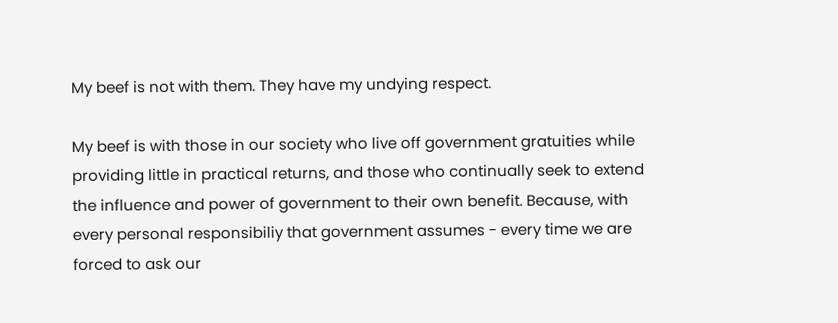My beef is not with them. They have my undying respect.

My beef is with those in our society who live off government gratuities while providing little in practical returns, and those who continually seek to extend the influence and power of government to their own benefit. Because, with every personal responsibiliy that government assumes - every time we are forced to ask our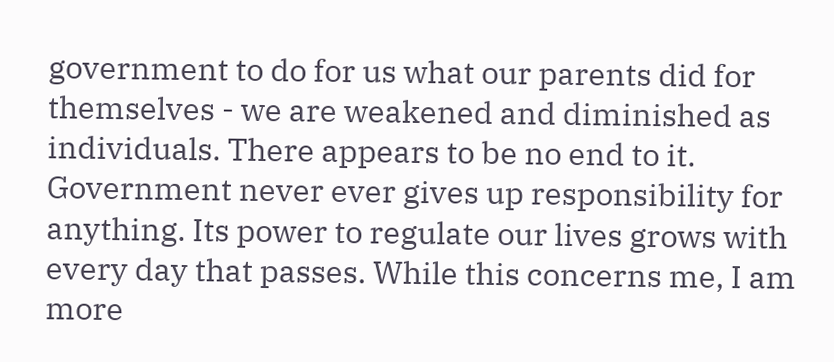government to do for us what our parents did for themselves - we are weakened and diminished as individuals. There appears to be no end to it. Government never ever gives up responsibility for anything. Its power to regulate our lives grows with every day that passes. While this concerns me, I am more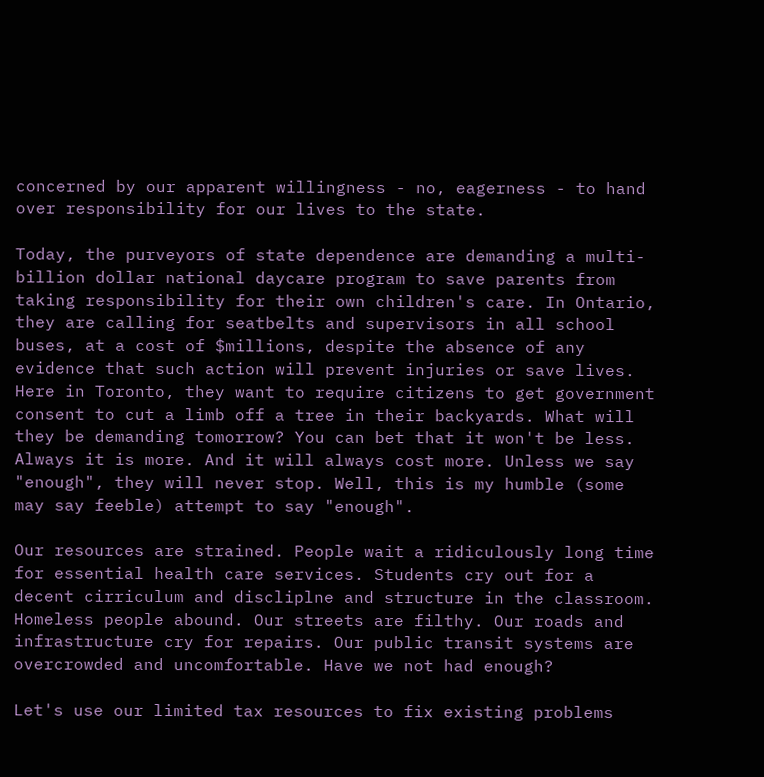concerned by our apparent willingness - no, eagerness - to hand over responsibility for our lives to the state.

Today, the purveyors of state dependence are demanding a multi-billion dollar national daycare program to save parents from taking responsibility for their own children's care. In Ontario, they are calling for seatbelts and supervisors in all school buses, at a cost of $millions, despite the absence of any evidence that such action will prevent injuries or save lives. Here in Toronto, they want to require citizens to get government consent to cut a limb off a tree in their backyards. What will they be demanding tomorrow? You can bet that it won't be less. Always it is more. And it will always cost more. Unless we say "enough", they will never stop. Well, this is my humble (some may say feeble) attempt to say "enough".

Our resources are strained. People wait a ridiculously long time for essential health care services. Students cry out for a decent cirriculum and discliplne and structure in the classroom. Homeless people abound. Our streets are filthy. Our roads and infrastructure cry for repairs. Our public transit systems are overcrowded and uncomfortable. Have we not had enough?

Let's use our limited tax resources to fix existing problems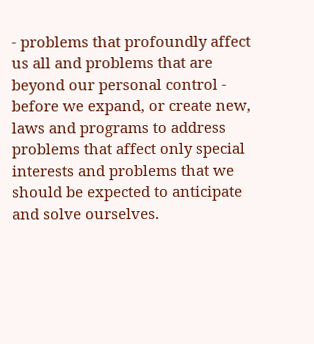- problems that profoundly affect us all and problems that are beyond our personal control - before we expand, or create new, laws and programs to address problems that affect only special interests and problems that we should be expected to anticipate and solve ourselves.